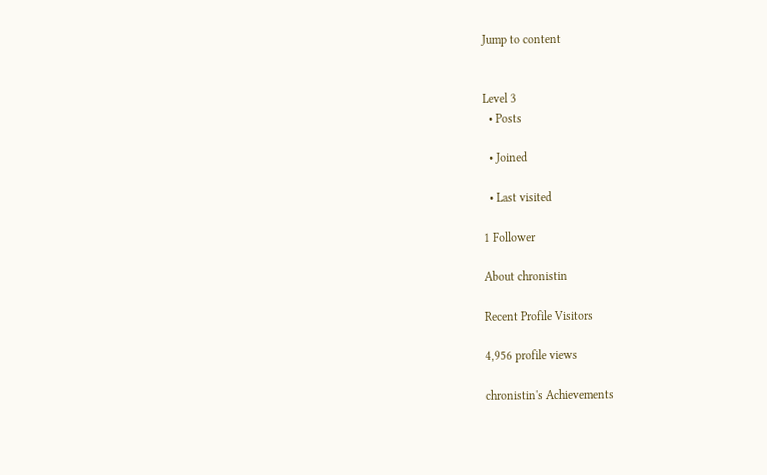Jump to content


Level 3
  • Posts

  • Joined

  • Last visited

1 Follower

About chronistin

Recent Profile Visitors

4,956 profile views

chronistin's Achievements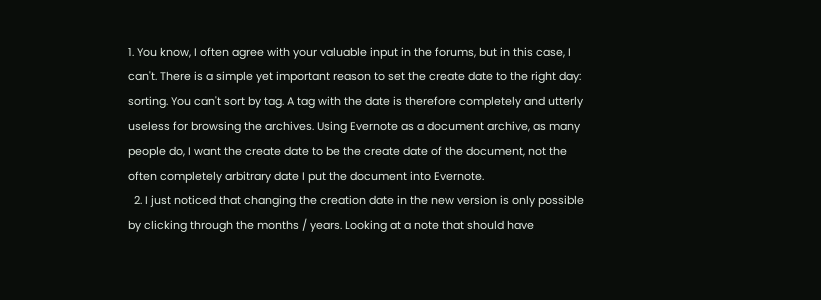1. You know, I often agree with your valuable input in the forums, but in this case, I can't. There is a simple yet important reason to set the create date to the right day: sorting. You can't sort by tag. A tag with the date is therefore completely and utterly useless for browsing the archives. Using Evernote as a document archive, as many people do, I want the create date to be the create date of the document, not the often completely arbitrary date I put the document into Evernote.
  2. I just noticed that changing the creation date in the new version is only possible by clicking through the months / years. Looking at a note that should have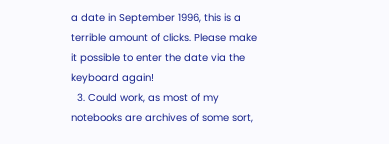a date in September 1996, this is a terrible amount of clicks. Please make it possible to enter the date via the keyboard again!
  3. Could work, as most of my notebooks are archives of some sort,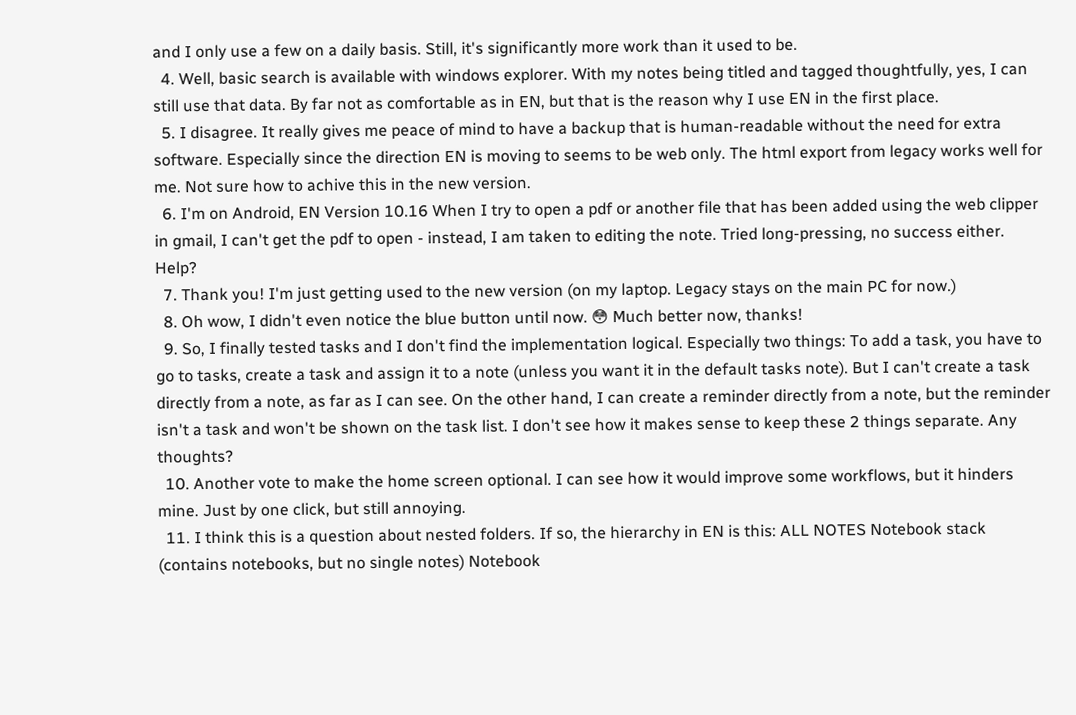and I only use a few on a daily basis. Still, it's significantly more work than it used to be.
  4. Well, basic search is available with windows explorer. With my notes being titled and tagged thoughtfully, yes, I can still use that data. By far not as comfortable as in EN, but that is the reason why I use EN in the first place.
  5. I disagree. It really gives me peace of mind to have a backup that is human-readable without the need for extra software. Especially since the direction EN is moving to seems to be web only. The html export from legacy works well for me. Not sure how to achive this in the new version.
  6. I'm on Android, EN Version 10.16 When I try to open a pdf or another file that has been added using the web clipper in gmail, I can't get the pdf to open - instead, I am taken to editing the note. Tried long-pressing, no success either. Help?
  7. Thank you! I'm just getting used to the new version (on my laptop. Legacy stays on the main PC for now.)
  8. Oh wow, I didn't even notice the blue button until now. 😳 Much better now, thanks!
  9. So, I finally tested tasks and I don't find the implementation logical. Especially two things: To add a task, you have to go to tasks, create a task and assign it to a note (unless you want it in the default tasks note). But I can't create a task directly from a note, as far as I can see. On the other hand, I can create a reminder directly from a note, but the reminder isn't a task and won't be shown on the task list. I don't see how it makes sense to keep these 2 things separate. Any thoughts?
  10. Another vote to make the home screen optional. I can see how it would improve some workflows, but it hinders mine. Just by one click, but still annoying.
  11. I think this is a question about nested folders. If so, the hierarchy in EN is this: ALL NOTES Notebook stack (contains notebooks, but no single notes) Notebook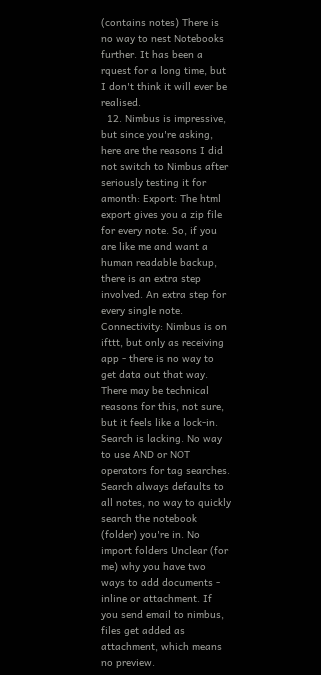(contains notes) There is no way to nest Notebooks further. It has been a rquest for a long time, but I don't think it will ever be realised.
  12. Nimbus is impressive, but since you're asking, here are the reasons I did not switch to Nimbus after seriously testing it for amonth: Export: The html export gives you a zip file for every note. So, if you are like me and want a human readable backup, there is an extra step involved. An extra step for every single note. Connectivity: Nimbus is on ifttt, but only as receiving app - there is no way to get data out that way. There may be technical reasons for this, not sure, but it feels like a lock-in. Search is lacking. No way to use AND or NOT operators for tag searches. Search always defaults to all notes, no way to quickly search the notebook (folder) you're in. No import folders Unclear (for me) why you have two ways to add documents - inline or attachment. If you send email to nimbus, files get added as attachment, which means no preview.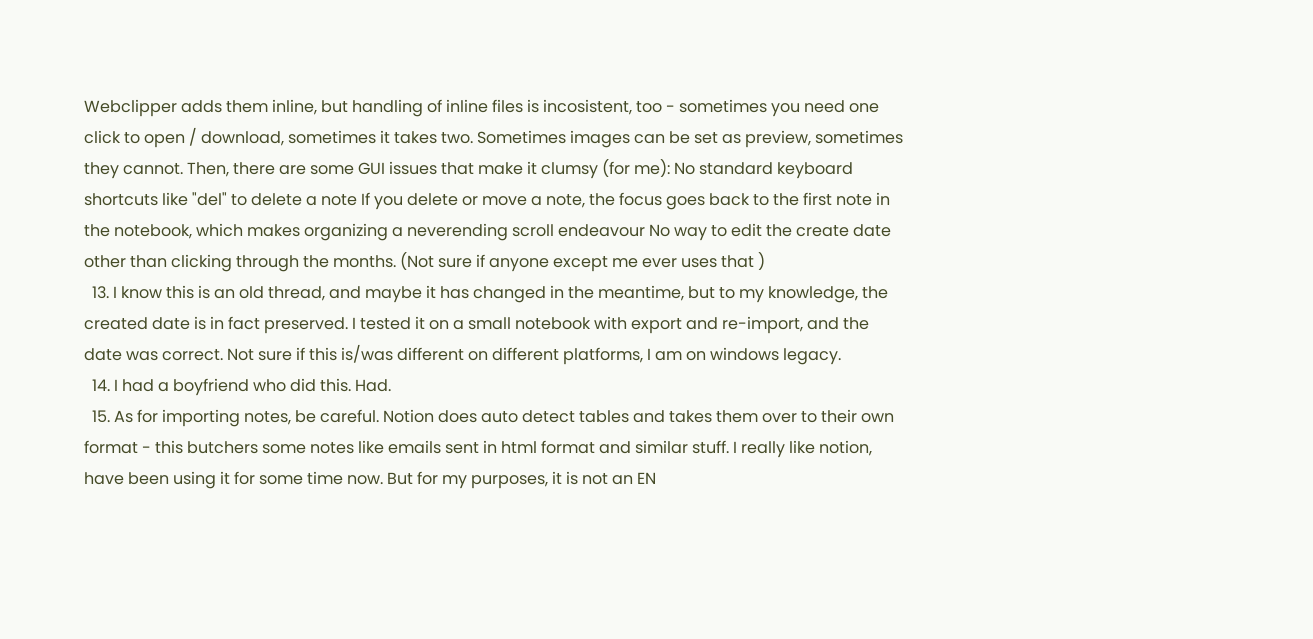Webclipper adds them inline, but handling of inline files is incosistent, too - sometimes you need one click to open / download, sometimes it takes two. Sometimes images can be set as preview, sometimes they cannot. Then, there are some GUI issues that make it clumsy (for me): No standard keyboard shortcuts like "del" to delete a note If you delete or move a note, the focus goes back to the first note in the notebook, which makes organizing a neverending scroll endeavour No way to edit the create date other than clicking through the months. (Not sure if anyone except me ever uses that )
  13. I know this is an old thread, and maybe it has changed in the meantime, but to my knowledge, the created date is in fact preserved. I tested it on a small notebook with export and re-import, and the date was correct. Not sure if this is/was different on different platforms, I am on windows legacy.
  14. I had a boyfriend who did this. Had.
  15. As for importing notes, be careful. Notion does auto detect tables and takes them over to their own format - this butchers some notes like emails sent in html format and similar stuff. I really like notion, have been using it for some time now. But for my purposes, it is not an EN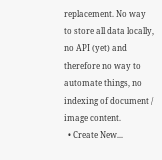replacement. No way to store all data locally, no API (yet) and therefore no way to automate things, no indexing of document / image content.
  • Create New...